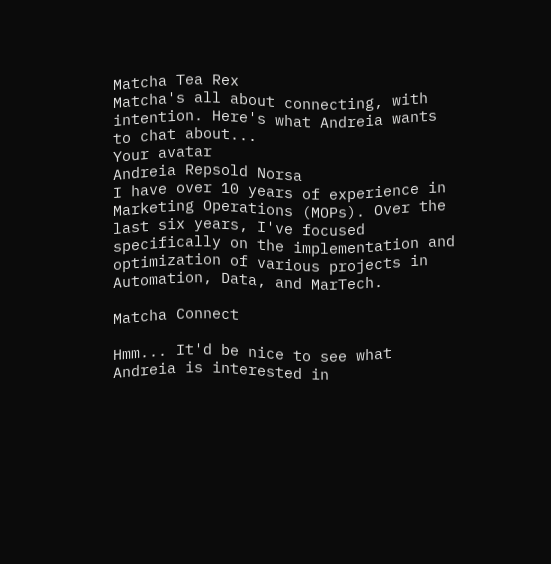Matcha Tea Rex
Matcha's all about connecting, with intention. Here's what Andreia wants to chat about...
Your avatar
Andreia Repsold Norsa
I have over 10 years of experience in Marketing Operations (MOPs). Over the last six years, I've focused specifically on the implementation and optimization of various projects in Automation, Data, and MarTech.

Matcha Connect

Hmm... It'd be nice to see what Andreia is interested in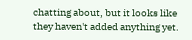chatting about, but it looks like they haven't added anything yet.